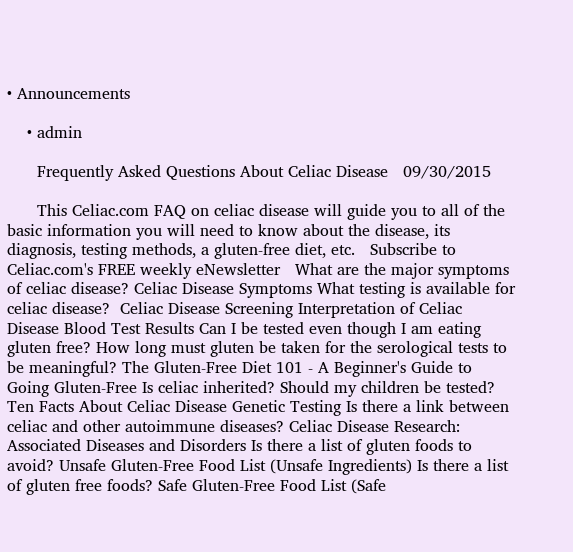• Announcements

    • admin

      Frequently Asked Questions About Celiac Disease   09/30/2015

      This Celiac.com FAQ on celiac disease will guide you to all of the basic information you will need to know about the disease, its diagnosis, testing methods, a gluten-free diet, etc.   Subscribe to Celiac.com's FREE weekly eNewsletter   What are the major symptoms of celiac disease? Celiac Disease Symptoms What testing is available for celiac disease?  Celiac Disease Screening Interpretation of Celiac Disease Blood Test Results Can I be tested even though I am eating gluten free? How long must gluten be taken for the serological tests to be meaningful? The Gluten-Free Diet 101 - A Beginner's Guide to Going Gluten-Free Is celiac inherited? Should my children be tested? Ten Facts About Celiac Disease Genetic Testing Is there a link between celiac and other autoimmune diseases? Celiac Disease Research: Associated Diseases and Disorders Is there a list of gluten foods to avoid? Unsafe Gluten-Free Food List (Unsafe Ingredients) Is there a list of gluten free foods? Safe Gluten-Free Food List (Safe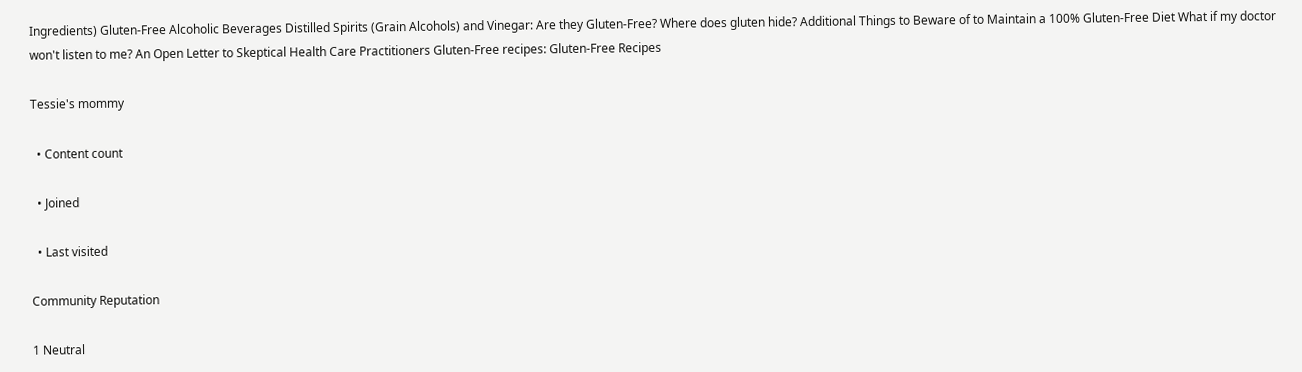Ingredients) Gluten-Free Alcoholic Beverages Distilled Spirits (Grain Alcohols) and Vinegar: Are they Gluten-Free? Where does gluten hide? Additional Things to Beware of to Maintain a 100% Gluten-Free Diet What if my doctor won't listen to me? An Open Letter to Skeptical Health Care Practitioners Gluten-Free recipes: Gluten-Free Recipes

Tessie's mommy

  • Content count

  • Joined

  • Last visited

Community Reputation

1 Neutral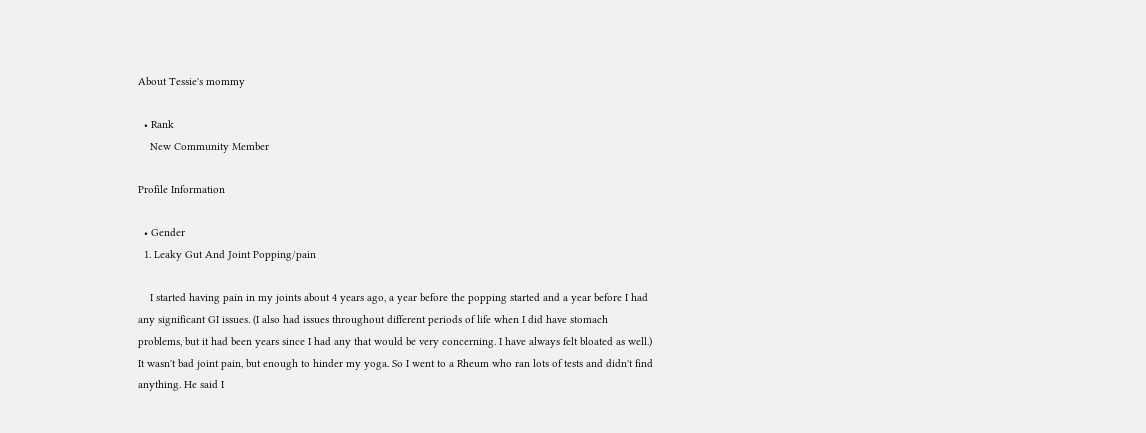About Tessie's mommy

  • Rank
    New Community Member

Profile Information

  • Gender
  1. Leaky Gut And Joint Popping/pain

    I started having pain in my joints about 4 years ago, a year before the popping started and a year before I had any significant GI issues. (I also had issues throughout different periods of life when I did have stomach problems, but it had been years since I had any that would be very concerning. I have always felt bloated as well.) It wasn't bad joint pain, but enough to hinder my yoga. So I went to a Rheum who ran lots of tests and didn't find anything. He said I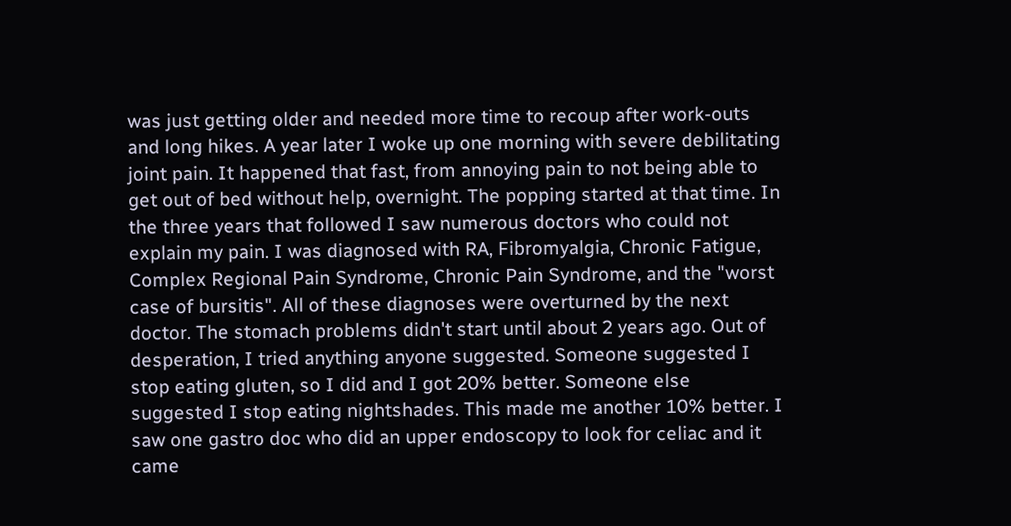was just getting older and needed more time to recoup after work-outs and long hikes. A year later I woke up one morning with severe debilitating joint pain. It happened that fast, from annoying pain to not being able to get out of bed without help, overnight. The popping started at that time. In the three years that followed I saw numerous doctors who could not explain my pain. I was diagnosed with RA, Fibromyalgia, Chronic Fatigue, Complex Regional Pain Syndrome, Chronic Pain Syndrome, and the "worst case of bursitis". All of these diagnoses were overturned by the next doctor. The stomach problems didn't start until about 2 years ago. Out of desperation, I tried anything anyone suggested. Someone suggested I stop eating gluten, so I did and I got 20% better. Someone else suggested I stop eating nightshades. This made me another 10% better. I saw one gastro doc who did an upper endoscopy to look for celiac and it came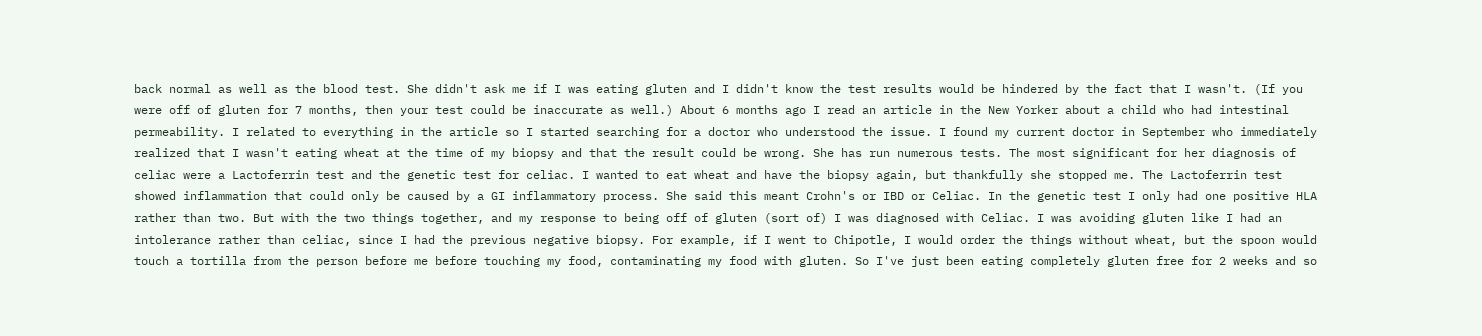back normal as well as the blood test. She didn't ask me if I was eating gluten and I didn't know the test results would be hindered by the fact that I wasn't. (If you were off of gluten for 7 months, then your test could be inaccurate as well.) About 6 months ago I read an article in the New Yorker about a child who had intestinal permeability. I related to everything in the article so I started searching for a doctor who understood the issue. I found my current doctor in September who immediately realized that I wasn't eating wheat at the time of my biopsy and that the result could be wrong. She has run numerous tests. The most significant for her diagnosis of celiac were a Lactoferrin test and the genetic test for celiac. I wanted to eat wheat and have the biopsy again, but thankfully she stopped me. The Lactoferrin test showed inflammation that could only be caused by a GI inflammatory process. She said this meant Crohn's or IBD or Celiac. In the genetic test I only had one positive HLA rather than two. But with the two things together, and my response to being off of gluten (sort of) I was diagnosed with Celiac. I was avoiding gluten like I had an intolerance rather than celiac, since I had the previous negative biopsy. For example, if I went to Chipotle, I would order the things without wheat, but the spoon would touch a tortilla from the person before me before touching my food, contaminating my food with gluten. So I've just been eating completely gluten free for 2 weeks and so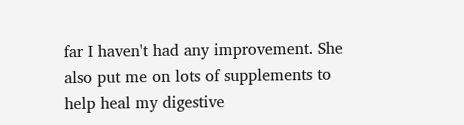far I haven't had any improvement. She also put me on lots of supplements to help heal my digestive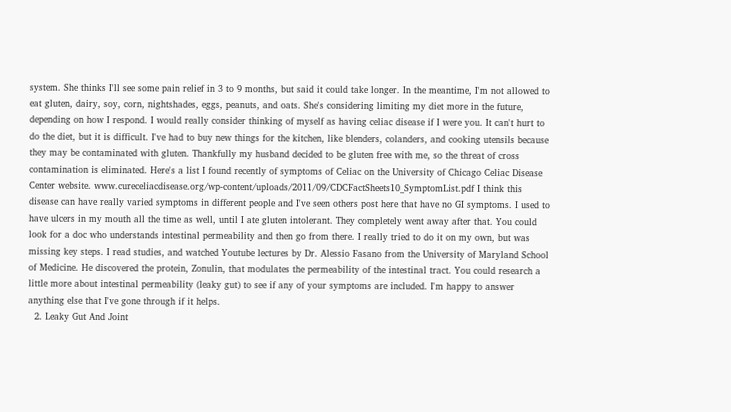system. She thinks I'll see some pain relief in 3 to 9 months, but said it could take longer. In the meantime, I'm not allowed to eat gluten, dairy, soy, corn, nightshades, eggs, peanuts, and oats. She's considering limiting my diet more in the future, depending on how I respond. I would really consider thinking of myself as having celiac disease if I were you. It can't hurt to do the diet, but it is difficult. I've had to buy new things for the kitchen, like blenders, colanders, and cooking utensils because they may be contaminated with gluten. Thankfully my husband decided to be gluten free with me, so the threat of cross contamination is eliminated. Here's a list I found recently of symptoms of Celiac on the University of Chicago Celiac Disease Center website. www.cureceliacdisease.org/wp-content/uploads/2011/09/CDCFactSheets10_SymptomList.pdf I think this disease can have really varied symptoms in different people and I've seen others post here that have no GI symptoms. I used to have ulcers in my mouth all the time as well, until I ate gluten intolerant. They completely went away after that. You could look for a doc who understands intestinal permeability and then go from there. I really tried to do it on my own, but was missing key steps. I read studies, and watched Youtube lectures by Dr. Alessio Fasano from the University of Maryland School of Medicine. He discovered the protein, Zonulin, that modulates the permeability of the intestinal tract. You could research a little more about intestinal permeability (leaky gut) to see if any of your symptoms are included. I'm happy to answer anything else that I've gone through if it helps.
  2. Leaky Gut And Joint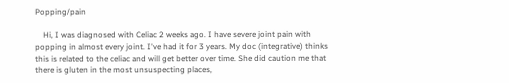Popping/pain

    Hi, I was diagnosed with Celiac 2 weeks ago. I have severe joint pain with popping in almost every joint. I've had it for 3 years. My doc (integrative) thinks this is related to the celiac and will get better over time. She did caution me that there is gluten in the most unsuspecting places,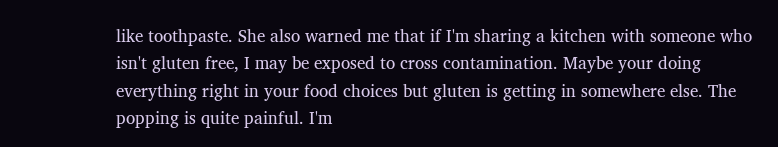like toothpaste. She also warned me that if I'm sharing a kitchen with someone who isn't gluten free, I may be exposed to cross contamination. Maybe your doing everything right in your food choices but gluten is getting in somewhere else. The popping is quite painful. I'm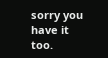sorry you have it too.